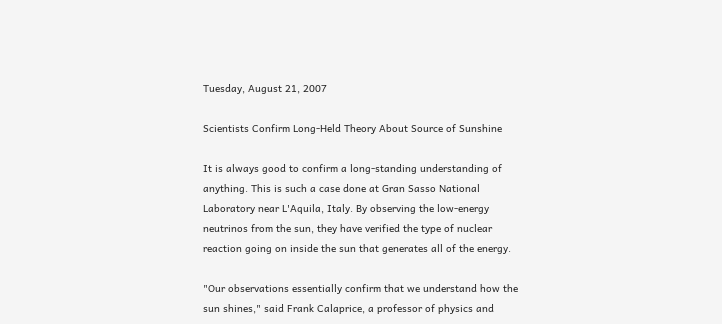Tuesday, August 21, 2007

Scientists Confirm Long-Held Theory About Source of Sunshine

It is always good to confirm a long-standing understanding of anything. This is such a case done at Gran Sasso National Laboratory near L'Aquila, Italy. By observing the low-energy neutrinos from the sun, they have verified the type of nuclear reaction going on inside the sun that generates all of the energy.

"Our observations essentially confirm that we understand how the sun shines," said Frank Calaprice, a professor of physics and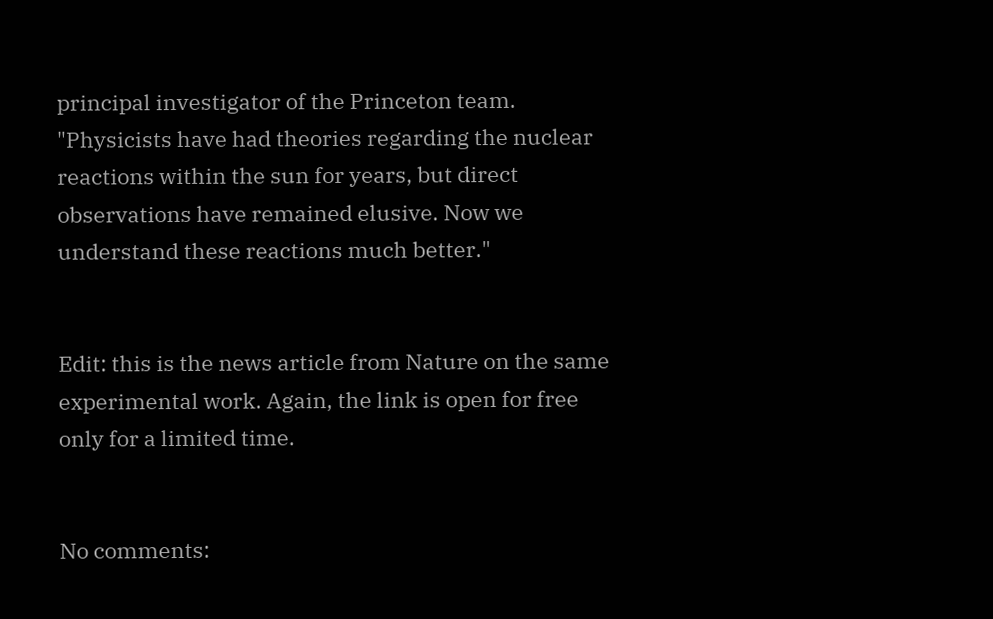principal investigator of the Princeton team. "Physicists have had theories regarding the nuclear reactions within the sun for years, but direct observations have remained elusive. Now we understand these reactions much better."


Edit: this is the news article from Nature on the same experimental work. Again, the link is open for free only for a limited time.


No comments: